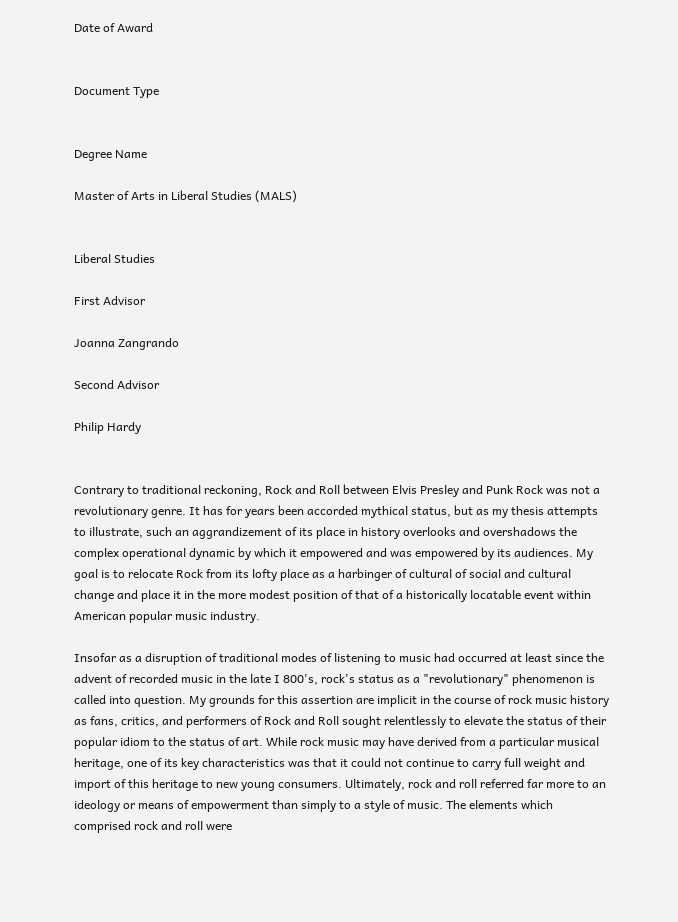Date of Award


Document Type


Degree Name

Master of Arts in Liberal Studies (MALS)


Liberal Studies

First Advisor

Joanna Zangrando

Second Advisor

Philip Hardy


Contrary to traditional reckoning, Rock and Roll between Elvis Presley and Punk Rock was not a revolutionary genre. It has for years been accorded mythical status, but as my thesis attempts to illustrate, such an aggrandizement of its place in history overlooks and overshadows the complex operational dynamic by which it empowered and was empowered by its audiences. My goal is to relocate Rock from its lofty place as a harbinger of cultural of social and cultural change and place it in the more modest position of that of a historically locatable event within American popular music industry.

Insofar as a disruption of traditional modes of listening to music had occurred at least since the advent of recorded music in the late I 800's, rock's status as a "revolutionary" phenomenon is called into question. My grounds for this assertion are implicit in the course of rock music history as fans, critics, and performers of Rock and Roll sought relentlessly to elevate the status of their popular idiom to the status of art. While rock music may have derived from a particular musical heritage, one of its key characteristics was that it could not continue to carry full weight and import of this heritage to new young consumers. Ultimately, rock and roll referred far more to an ideology or means of empowerment than simply to a style of music. The elements which comprised rock and roll were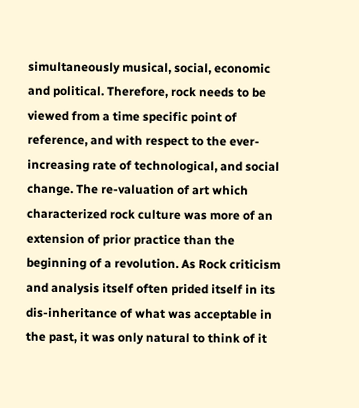simultaneously musical, social, economic and political. Therefore, rock needs to be viewed from a time specific point of reference, and with respect to the ever-increasing rate of technological, and social change. The re-valuation of art which characterized rock culture was more of an extension of prior practice than the beginning of a revolution. As Rock criticism and analysis itself often prided itself in its dis-inheritance of what was acceptable in the past, it was only natural to think of it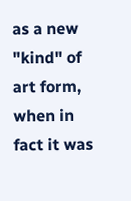as a new "kind" of art form, when in fact it was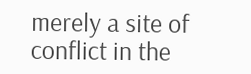merely a site of conflict in the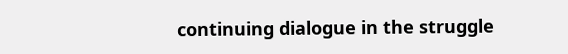continuing dialogue in the struggle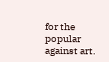for the popular against art.